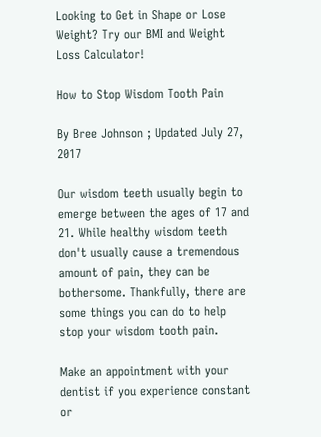Looking to Get in Shape or Lose Weight? Try our BMI and Weight Loss Calculator!

How to Stop Wisdom Tooth Pain

By Bree Johnson ; Updated July 27, 2017

Our wisdom teeth usually begin to emerge between the ages of 17 and 21. While healthy wisdom teeth don't usually cause a tremendous amount of pain, they can be bothersome. Thankfully, there are some things you can do to help stop your wisdom tooth pain.

Make an appointment with your dentist if you experience constant or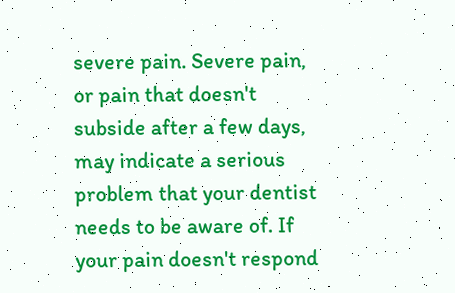severe pain. Severe pain, or pain that doesn't subside after a few days, may indicate a serious problem that your dentist needs to be aware of. If your pain doesn't respond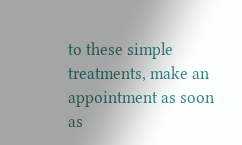to these simple treatments, make an appointment as soon as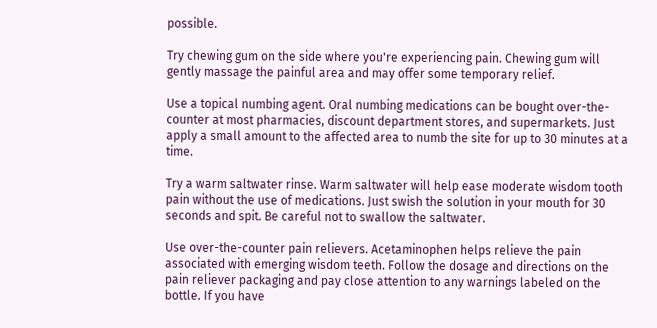possible.

Try chewing gum on the side where you're experiencing pain. Chewing gum will gently massage the painful area and may offer some temporary relief.

Use a topical numbing agent. Oral numbing medications can be bought over-the-counter at most pharmacies, discount department stores, and supermarkets. Just apply a small amount to the affected area to numb the site for up to 30 minutes at a time.

Try a warm saltwater rinse. Warm saltwater will help ease moderate wisdom tooth pain without the use of medications. Just swish the solution in your mouth for 30 seconds and spit. Be careful not to swallow the saltwater.

Use over-the-counter pain relievers. Acetaminophen helps relieve the pain associated with emerging wisdom teeth. Follow the dosage and directions on the pain reliever packaging and pay close attention to any warnings labeled on the bottle. If you have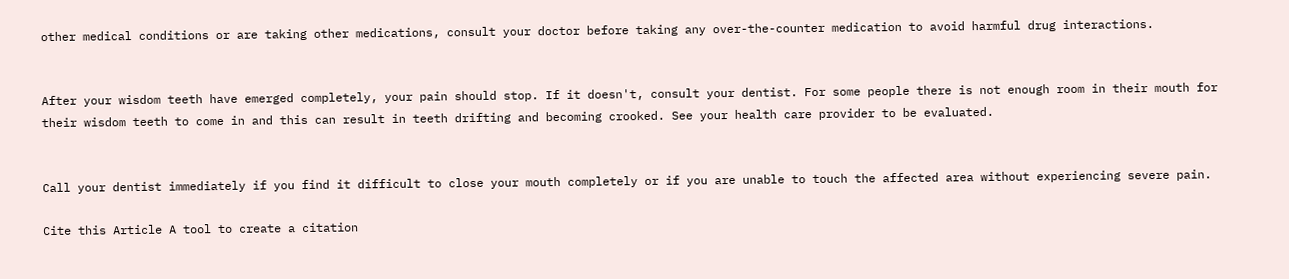other medical conditions or are taking other medications, consult your doctor before taking any over-the-counter medication to avoid harmful drug interactions.


After your wisdom teeth have emerged completely, your pain should stop. If it doesn't, consult your dentist. For some people there is not enough room in their mouth for their wisdom teeth to come in and this can result in teeth drifting and becoming crooked. See your health care provider to be evaluated.


Call your dentist immediately if you find it difficult to close your mouth completely or if you are unable to touch the affected area without experiencing severe pain.

Cite this Article A tool to create a citation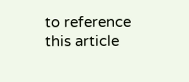to reference this article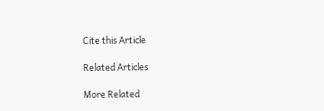Cite this Article

Related Articles

More Related